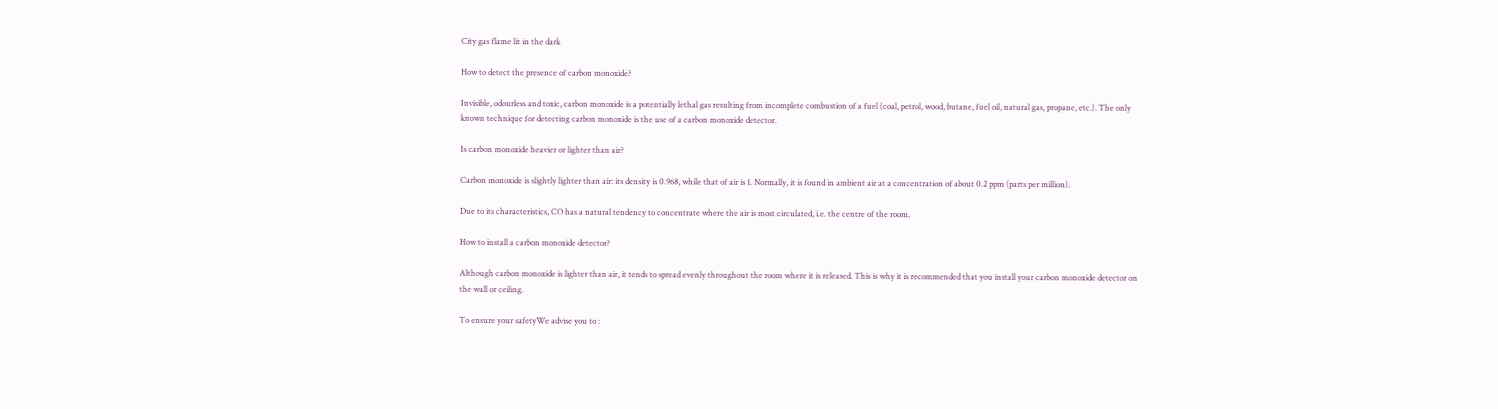City gas flame lit in the dark

How to detect the presence of carbon monoxide?

Invisible, odourless and toxic, carbon monoxide is a potentially lethal gas resulting from incomplete combustion of a fuel (coal, petrol, wood, butane, fuel oil, natural gas, propane, etc.). The only known technique for detecting carbon monoxide is the use of a carbon monoxide detector.

Is carbon monoxide heavier or lighter than air?

Carbon monoxide is slightly lighter than air: its density is 0.968, while that of air is 1. Normally, it is found in ambient air at a concentration of about 0.2 ppm (parts per million).

Due to its characteristics, CO has a natural tendency to concentrate where the air is most circulated, i.e. the centre of the room.

How to install a carbon monoxide detector?

Although carbon monoxide is lighter than air, it tends to spread evenly throughout the room where it is released. This is why it is recommended that you install your carbon monoxide detector on the wall or ceiling.

To ensure your safetyWe advise you to :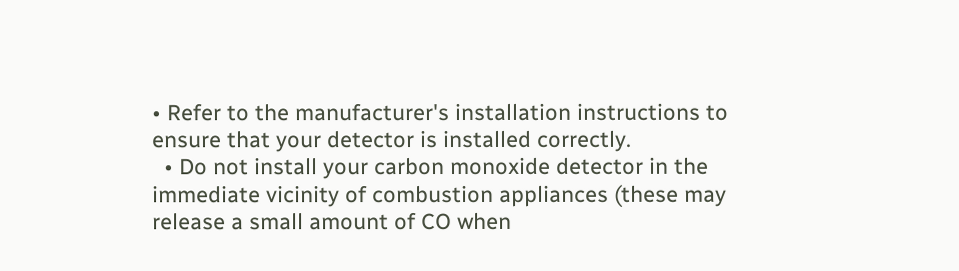• Refer to the manufacturer's installation instructions to ensure that your detector is installed correctly.
  • Do not install your carbon monoxide detector in the immediate vicinity of combustion appliances (these may release a small amount of CO when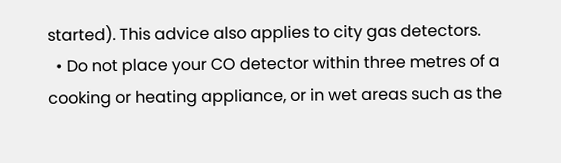started). This advice also applies to city gas detectors.
  • Do not place your CO detector within three metres of a cooking or heating appliance, or in wet areas such as the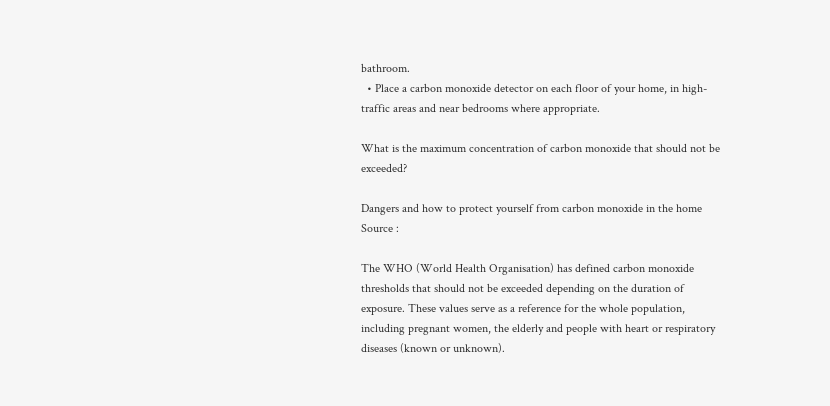bathroom.
  • Place a carbon monoxide detector on each floor of your home, in high-traffic areas and near bedrooms where appropriate.

What is the maximum concentration of carbon monoxide that should not be exceeded?

Dangers and how to protect yourself from carbon monoxide in the home
Source :

The WHO (World Health Organisation) has defined carbon monoxide thresholds that should not be exceeded depending on the duration of exposure. These values serve as a reference for the whole population, including pregnant women, the elderly and people with heart or respiratory diseases (known or unknown).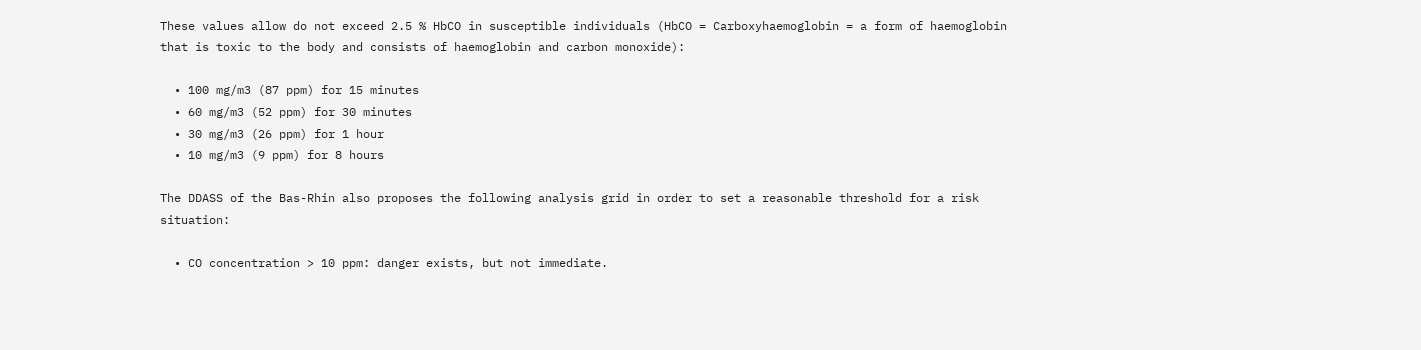These values allow do not exceed 2.5 % HbCO in susceptible individuals (HbCO = Carboxyhaemoglobin = a form of haemoglobin that is toxic to the body and consists of haemoglobin and carbon monoxide):

  • 100 mg/m3 (87 ppm) for 15 minutes
  • 60 mg/m3 (52 ppm) for 30 minutes
  • 30 mg/m3 (26 ppm) for 1 hour
  • 10 mg/m3 (9 ppm) for 8 hours

The DDASS of the Bas-Rhin also proposes the following analysis grid in order to set a reasonable threshold for a risk situation:

  • CO concentration > 10 ppm: danger exists, but not immediate.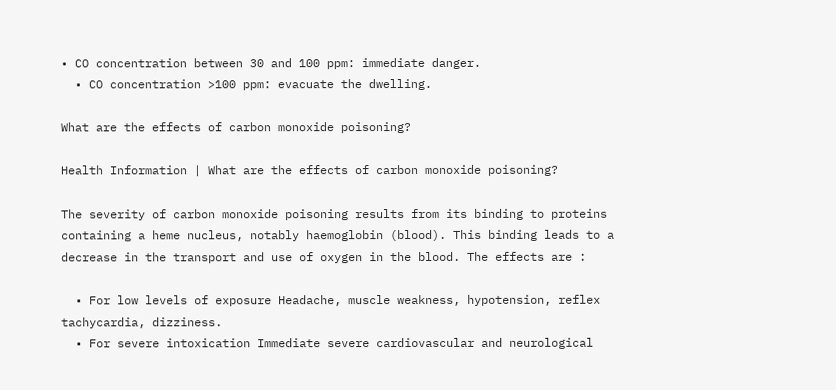• CO concentration between 30 and 100 ppm: immediate danger.
  • CO concentration >100 ppm: evacuate the dwelling.

What are the effects of carbon monoxide poisoning?

Health Information | What are the effects of carbon monoxide poisoning?

The severity of carbon monoxide poisoning results from its binding to proteins containing a heme nucleus, notably haemoglobin (blood). This binding leads to a decrease in the transport and use of oxygen in the blood. The effects are :

  • For low levels of exposure Headache, muscle weakness, hypotension, reflex tachycardia, dizziness.
  • For severe intoxication Immediate severe cardiovascular and neurological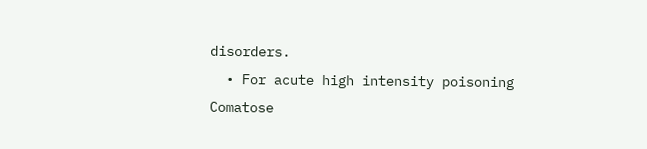disorders.
  • For acute high intensity poisoning Comatose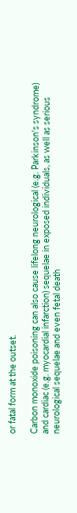or fatal form at the outset.

Carbon monoxide poisoning can also cause lifelong neurological (e.g. Parkinson's syndrome) and cardiac (e.g. myocardial infarction) sequelae in exposed individuals, as well as serious neurological sequelae and even fetal death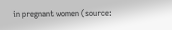in pregnant women (source: